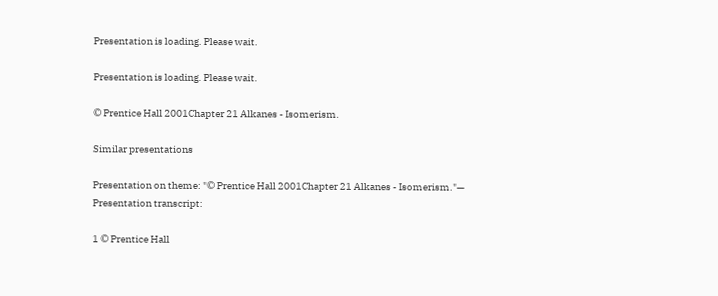Presentation is loading. Please wait.

Presentation is loading. Please wait.

© Prentice Hall 2001Chapter 21 Alkanes - Isomerism.

Similar presentations

Presentation on theme: "© Prentice Hall 2001Chapter 21 Alkanes - Isomerism."— Presentation transcript:

1 © Prentice Hall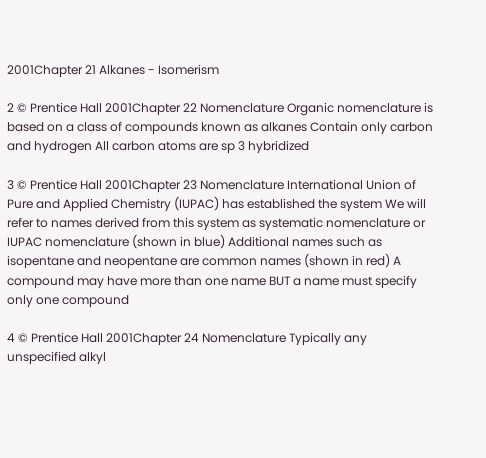2001Chapter 21 Alkanes - Isomerism

2 © Prentice Hall 2001Chapter 22 Nomenclature Organic nomenclature is based on a class of compounds known as alkanes Contain only carbon and hydrogen All carbon atoms are sp 3 hybridized

3 © Prentice Hall 2001Chapter 23 Nomenclature International Union of Pure and Applied Chemistry (IUPAC) has established the system We will refer to names derived from this system as systematic nomenclature or IUPAC nomenclature (shown in blue) Additional names such as isopentane and neopentane are common names (shown in red) A compound may have more than one name BUT a name must specify only one compound

4 © Prentice Hall 2001Chapter 24 Nomenclature Typically any unspecified alkyl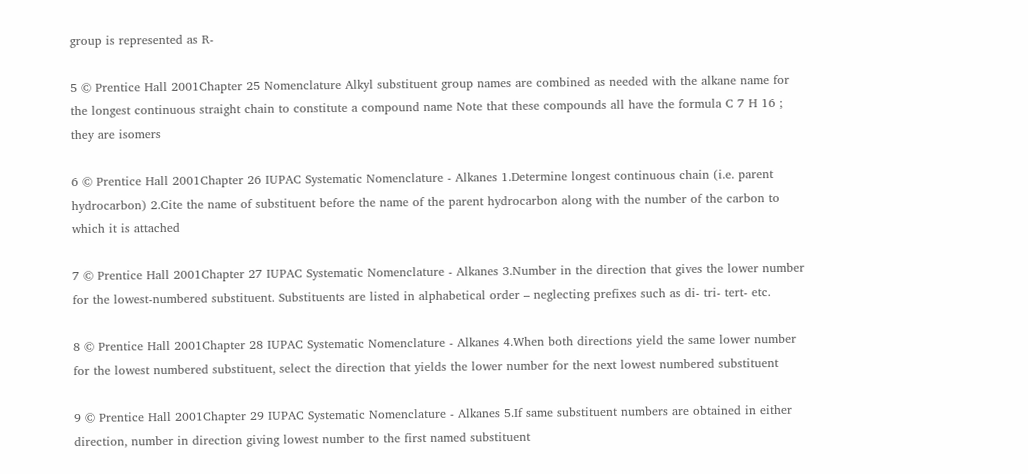group is represented as R-

5 © Prentice Hall 2001Chapter 25 Nomenclature Alkyl substituent group names are combined as needed with the alkane name for the longest continuous straight chain to constitute a compound name Note that these compounds all have the formula C 7 H 16 ; they are isomers

6 © Prentice Hall 2001Chapter 26 IUPAC Systematic Nomenclature - Alkanes 1.Determine longest continuous chain (i.e. parent hydrocarbon) 2.Cite the name of substituent before the name of the parent hydrocarbon along with the number of the carbon to which it is attached

7 © Prentice Hall 2001Chapter 27 IUPAC Systematic Nomenclature - Alkanes 3.Number in the direction that gives the lower number for the lowest-numbered substituent. Substituents are listed in alphabetical order – neglecting prefixes such as di- tri- tert- etc.

8 © Prentice Hall 2001Chapter 28 IUPAC Systematic Nomenclature - Alkanes 4.When both directions yield the same lower number for the lowest numbered substituent, select the direction that yields the lower number for the next lowest numbered substituent

9 © Prentice Hall 2001Chapter 29 IUPAC Systematic Nomenclature - Alkanes 5.If same substituent numbers are obtained in either direction, number in direction giving lowest number to the first named substituent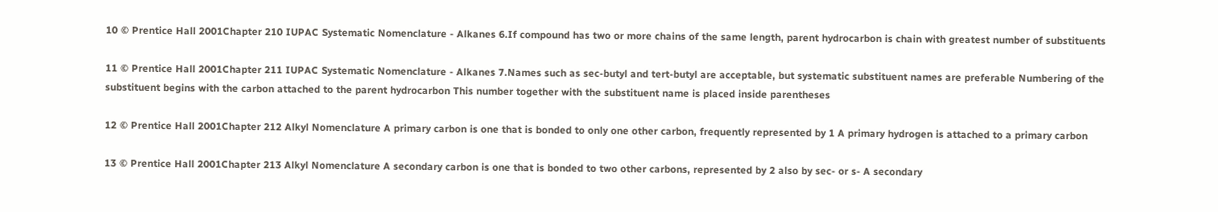10 © Prentice Hall 2001Chapter 210 IUPAC Systematic Nomenclature - Alkanes 6.If compound has two or more chains of the same length, parent hydrocarbon is chain with greatest number of substituents

11 © Prentice Hall 2001Chapter 211 IUPAC Systematic Nomenclature - Alkanes 7.Names such as sec-butyl and tert-butyl are acceptable, but systematic substituent names are preferable Numbering of the substituent begins with the carbon attached to the parent hydrocarbon This number together with the substituent name is placed inside parentheses

12 © Prentice Hall 2001Chapter 212 Alkyl Nomenclature A primary carbon is one that is bonded to only one other carbon, frequently represented by 1 A primary hydrogen is attached to a primary carbon

13 © Prentice Hall 2001Chapter 213 Alkyl Nomenclature A secondary carbon is one that is bonded to two other carbons, represented by 2 also by sec- or s- A secondary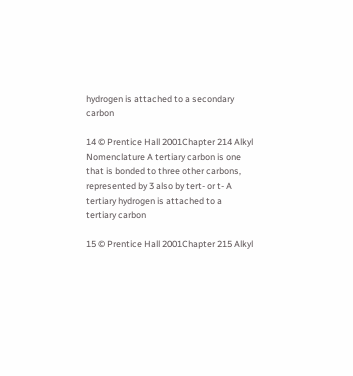hydrogen is attached to a secondary carbon

14 © Prentice Hall 2001Chapter 214 Alkyl Nomenclature A tertiary carbon is one that is bonded to three other carbons, represented by 3 also by tert- or t- A tertiary hydrogen is attached to a tertiary carbon

15 © Prentice Hall 2001Chapter 215 Alkyl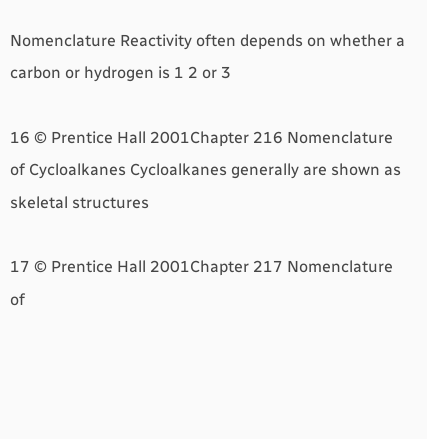Nomenclature Reactivity often depends on whether a carbon or hydrogen is 1 2 or 3

16 © Prentice Hall 2001Chapter 216 Nomenclature of Cycloalkanes Cycloalkanes generally are shown as skeletal structures

17 © Prentice Hall 2001Chapter 217 Nomenclature of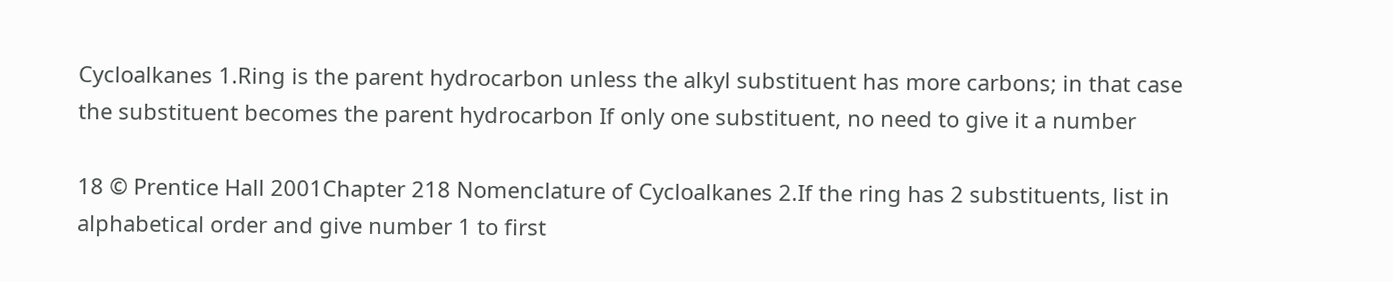Cycloalkanes 1.Ring is the parent hydrocarbon unless the alkyl substituent has more carbons; in that case the substituent becomes the parent hydrocarbon If only one substituent, no need to give it a number

18 © Prentice Hall 2001Chapter 218 Nomenclature of Cycloalkanes 2.If the ring has 2 substituents, list in alphabetical order and give number 1 to first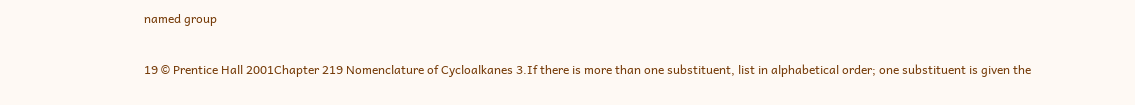named group

19 © Prentice Hall 2001Chapter 219 Nomenclature of Cycloalkanes 3.If there is more than one substituent, list in alphabetical order; one substituent is given the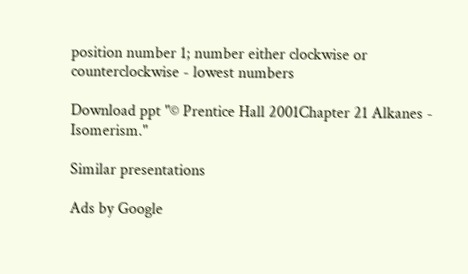position number 1; number either clockwise or counterclockwise - lowest numbers

Download ppt "© Prentice Hall 2001Chapter 21 Alkanes - Isomerism."

Similar presentations

Ads by Google